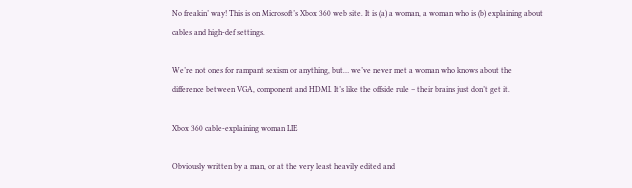No freakin’ way! This is on Microsoft’s Xbox 360 web site. It is (a) a woman, a woman who is (b) explaining about cables and high-def settings.

We’re not ones for rampant sexism or anything, but… we’ve never met a woman who knows about the difference between VGA, component and HDMI. It’s like the offside rule – their brains just don’t get it.

Xbox 360 cable-explaining woman LIE

Obviously written by a man, or at the very least heavily edited and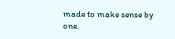made to make sense by one.